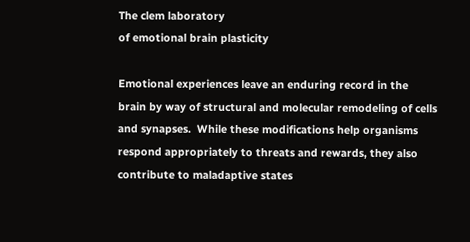The clem laboratory
of emotional brain plasticity

Emotional experiences leave an enduring record in the brain by way of structural and molecular remodeling of cells and synapses.  While these modifications help organisms respond appropriately to threats and rewards, they also contribute to maladaptive states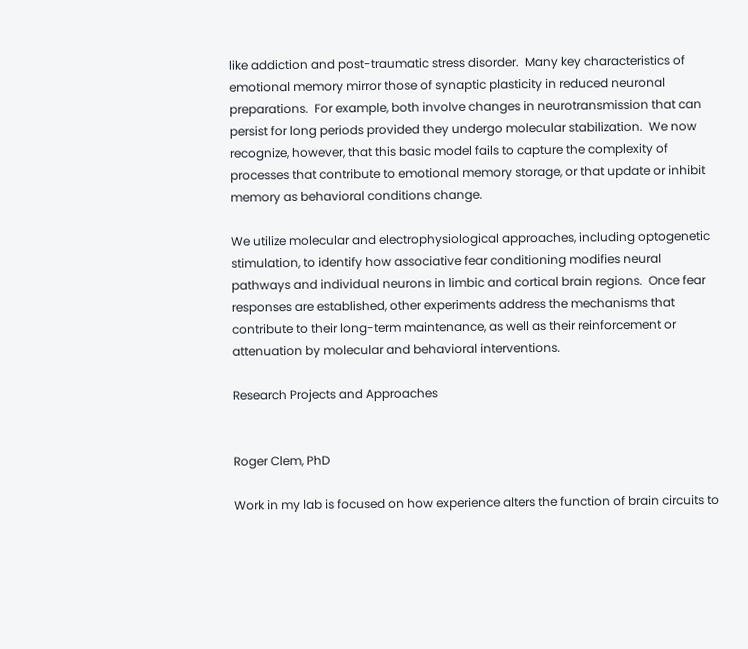like addiction and post-traumatic stress disorder.  Many key characteristics of emotional memory mirror those of synaptic plasticity in reduced neuronal preparations.  For example, both involve changes in neurotransmission that can persist for long periods provided they undergo molecular stabilization.  We now recognize, however, that this basic model fails to capture the complexity of processes that contribute to emotional memory storage, or that update or inhibit memory as behavioral conditions change.

We utilize molecular and electrophysiological approaches, including optogenetic stimulation, to identify how associative fear conditioning modifies neural pathways and individual neurons in limbic and cortical brain regions.  Once fear responses are established, other experiments address the mechanisms that contribute to their long-term maintenance, as well as their reinforcement or attenuation by molecular and behavioral interventions.

Research Projects and Approaches


Roger Clem, PhD

Work in my lab is focused on how experience alters the function of brain circuits to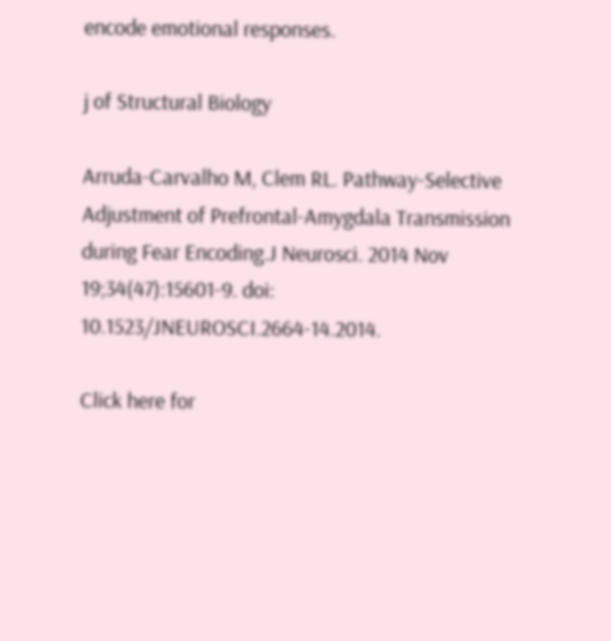encode emotional responses.

j of Structural Biology

Arruda-Carvalho M, Clem RL. Pathway-Selective Adjustment of Prefrontal-Amygdala Transmission during Fear Encoding.J Neurosci. 2014 Nov 19;34(47):15601-9. doi: 10.1523/JNEUROSCI.2664-14.2014.

Click here for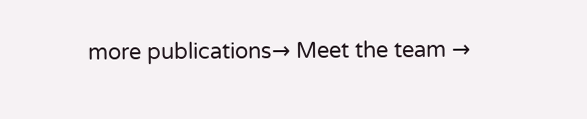more publications→ Meet the team →